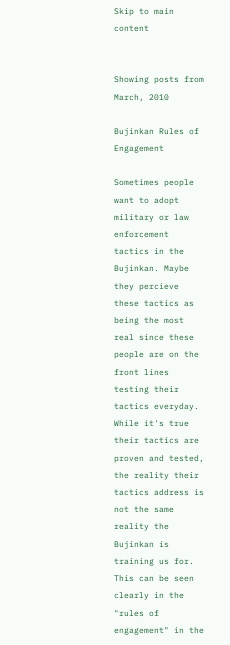Skip to main content


Showing posts from March, 2010

Bujinkan Rules of Engagement

Sometimes people want to adopt military or law enforcement tactics in the Bujinkan. Maybe they percieve these tactics as being the most real since these people are on the front lines testing their tactics everyday. While it's true their tactics are proven and tested, the reality their tactics address is not the same reality the Bujinkan is training us for. This can be seen clearly in the "rules of engagement" in the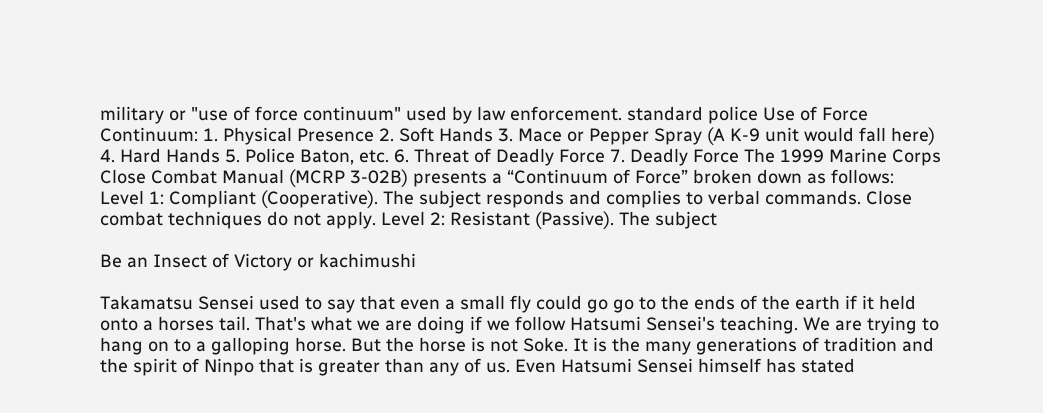military or "use of force continuum" used by law enforcement. standard police Use of Force Continuum: 1. Physical Presence 2. Soft Hands 3. Mace or Pepper Spray (A K-9 unit would fall here) 4. Hard Hands 5. Police Baton, etc. 6. Threat of Deadly Force 7. Deadly Force The 1999 Marine Corps Close Combat Manual (MCRP 3-02B) presents a “Continuum of Force” broken down as follows: Level 1: Compliant (Cooperative). The subject responds and complies to verbal commands. Close combat techniques do not apply. Level 2: Resistant (Passive). The subject

Be an Insect of Victory or kachimushi

Takamatsu Sensei used to say that even a small fly could go go to the ends of the earth if it held onto a horses tail. That's what we are doing if we follow Hatsumi Sensei's teaching. We are trying to hang on to a galloping horse. But the horse is not Soke. It is the many generations of tradition and the spirit of Ninpo that is greater than any of us. Even Hatsumi Sensei himself has stated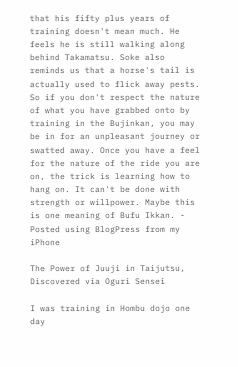that his fifty plus years of training doesn't mean much. He feels he is still walking along behind Takamatsu. Soke also reminds us that a horse's tail is actually used to flick away pests. So if you don't respect the nature of what you have grabbed onto by training in the Bujinkan, you may be in for an unpleasant journey or swatted away. Once you have a feel for the nature of the ride you are on, the trick is learning how to hang on. It can't be done with strength or willpower. Maybe this is one meaning of Bufu Ikkan. - Posted using BlogPress from my iPhone

The Power of Juuji in Taijutsu, Discovered via Oguri Sensei

I was training in Hombu dojo one day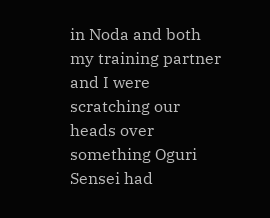in Noda and both my training partner and I were scratching our heads over something Oguri Sensei had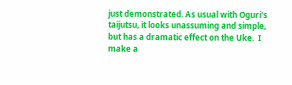just demonstrated. As usual with Oguri's taijutsu, it looks unassuming and simple, but has a dramatic effect on the Uke.  I make a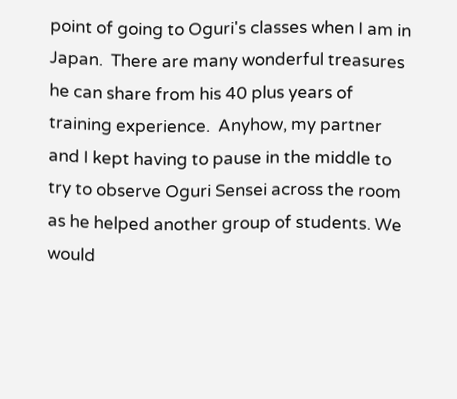point of going to Oguri's classes when I am in Japan.  There are many wonderful treasures he can share from his 40 plus years of training experience.  Anyhow, my partner and I kept having to pause in the middle to try to observe Oguri Sensei across the room as he helped another group of students. We would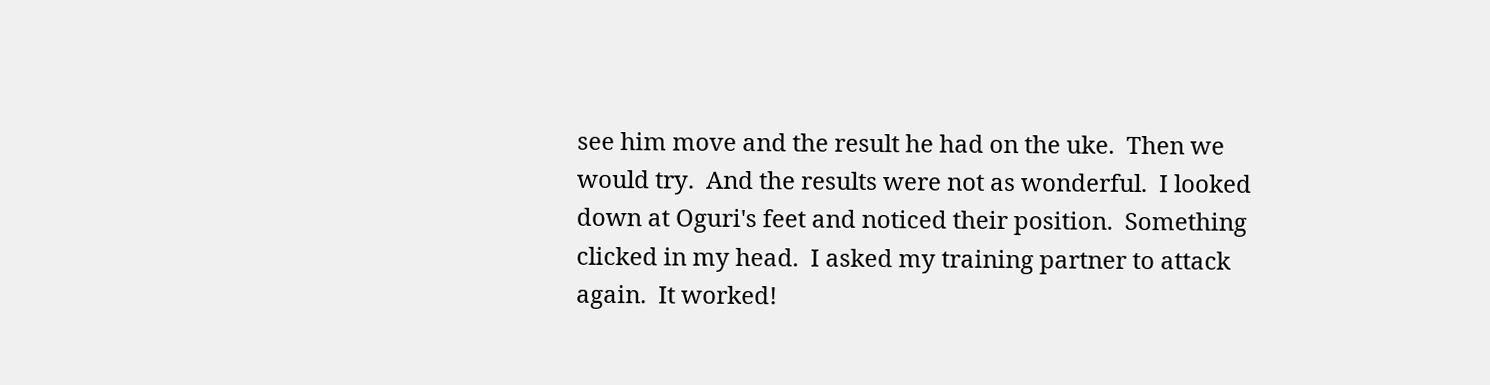see him move and the result he had on the uke.  Then we would try.  And the results were not as wonderful.  I looked down at Oguri's feet and noticed their position.  Something clicked in my head.  I asked my training partner to attack again.  It worked!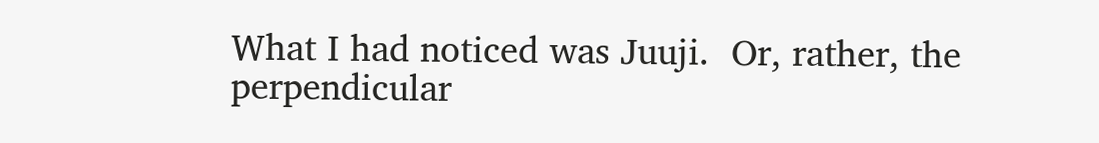What I had noticed was Juuji.  Or, rather, the perpendicular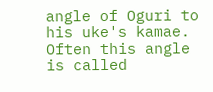angle of Oguri to his uke's kamae.  Often this angle is called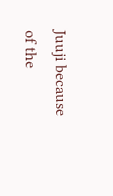Juuji because of the